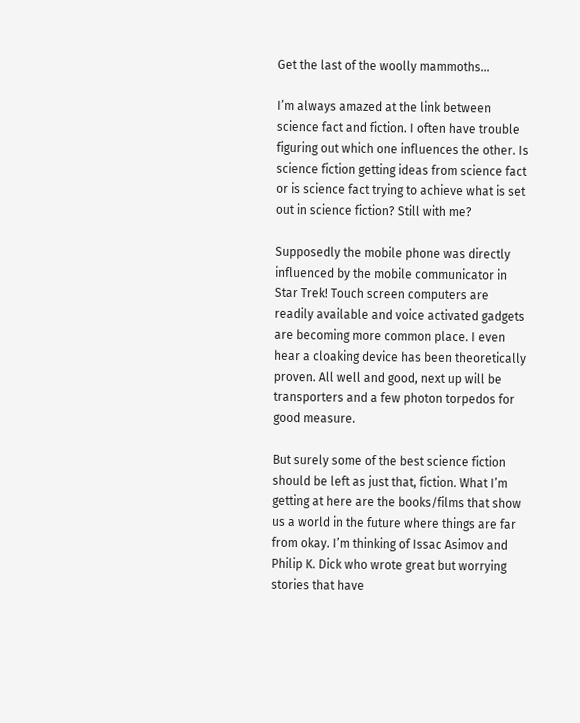Get the last of the woolly mammoths…

I’m always amazed at the link between science fact and fiction. I often have trouble figuring out which one influences the other. Is science fiction getting ideas from science fact or is science fact trying to achieve what is set out in science fiction? Still with me?

Supposedly the mobile phone was directly influenced by the mobile communicator in Star Trek! Touch screen computers are readily available and voice activated gadgets are becoming more common place. I even hear a cloaking device has been theoretically proven. All well and good, next up will be transporters and a few photon torpedos for good measure.

But surely some of the best science fiction should be left as just that, fiction. What I’m getting at here are the books/films that show us a world in the future where things are far from okay. I’m thinking of Issac Asimov and Philip K. Dick who wrote great but worrying stories that have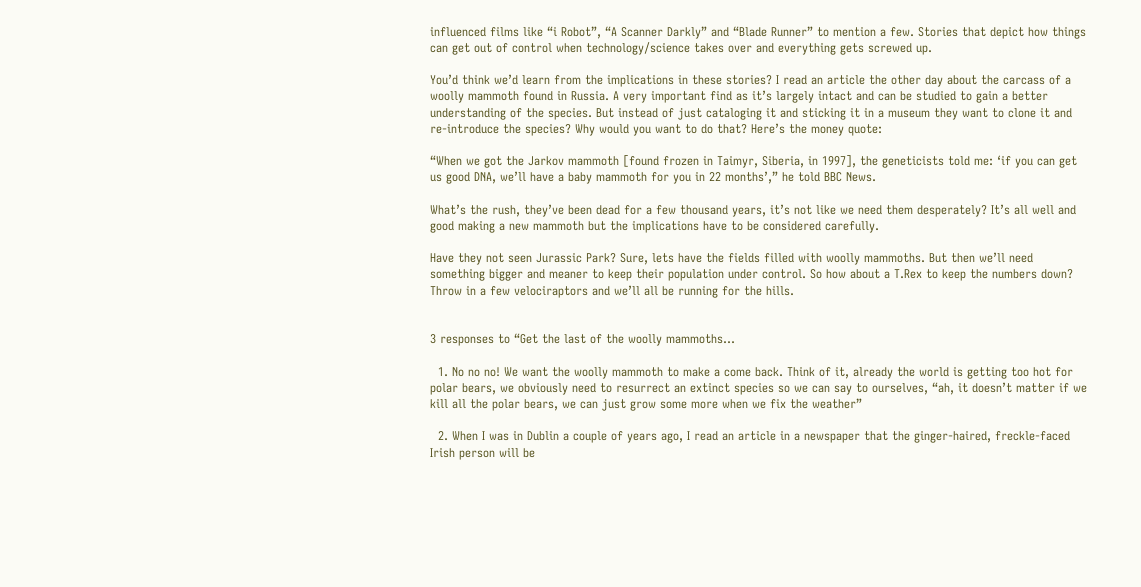influenced films like “i Robot”, “A Scanner Darkly” and “Blade Runner” to mention a few. Stories that depict how things can get out of control when technology/science takes over and everything gets screwed up.

You’d think we’d learn from the implications in these stories? I read an article the other day about the carcass of a woolly mammoth found in Russia. A very important find as it’s largely intact and can be studied to gain a better understanding of the species. But instead of just cataloging it and sticking it in a museum they want to clone it and re-introduce the species? Why would you want to do that? Here’s the money quote:

“When we got the Jarkov mammoth [found frozen in Taimyr, Siberia, in 1997], the geneticists told me: ‘if you can get us good DNA, we’ll have a baby mammoth for you in 22 months’,” he told BBC News.

What’s the rush, they’ve been dead for a few thousand years, it’s not like we need them desperately? It’s all well and good making a new mammoth but the implications have to be considered carefully.

Have they not seen Jurassic Park? Sure, lets have the fields filled with woolly mammoths. But then we’ll need something bigger and meaner to keep their population under control. So how about a T.Rex to keep the numbers down? Throw in a few velociraptors and we’ll all be running for the hills.


3 responses to “Get the last of the woolly mammoths…

  1. No no no! We want the woolly mammoth to make a come back. Think of it, already the world is getting too hot for polar bears, we obviously need to resurrect an extinct species so we can say to ourselves, “ah, it doesn’t matter if we kill all the polar bears, we can just grow some more when we fix the weather”

  2. When I was in Dublin a couple of years ago, I read an article in a newspaper that the ginger-haired, freckle-faced Irish person will be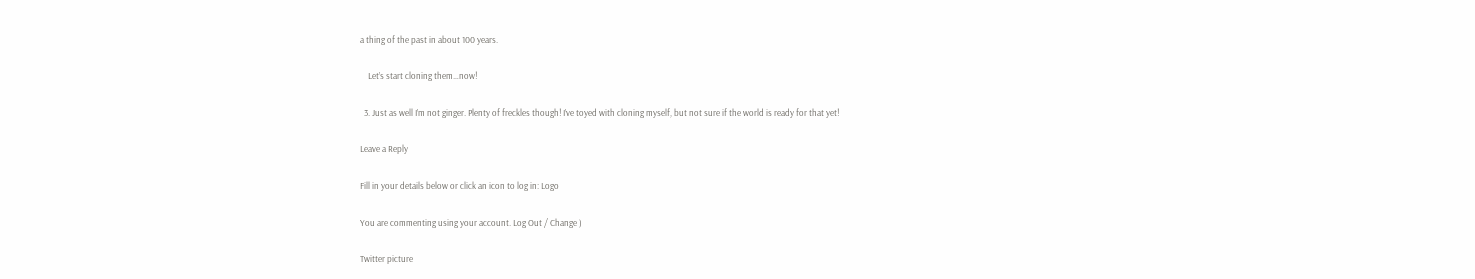a thing of the past in about 100 years.

    Let’s start cloning them…now!

  3. Just as well I’m not ginger. Plenty of freckles though! I’ve toyed with cloning myself, but not sure if the world is ready for that yet!

Leave a Reply

Fill in your details below or click an icon to log in: Logo

You are commenting using your account. Log Out / Change )

Twitter picture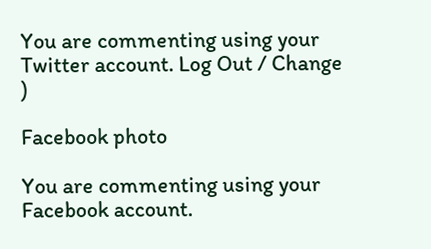You are commenting using your Twitter account. Log Out / Change )

Facebook photo

You are commenting using your Facebook account.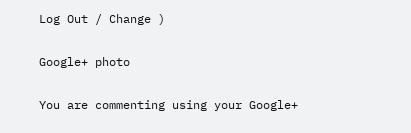Log Out / Change )

Google+ photo

You are commenting using your Google+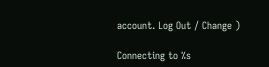account. Log Out / Change )

Connecting to %s